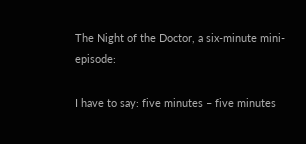The Night of the Doctor, a six-minute mini-episode:

I have to say: five minutes – five minutes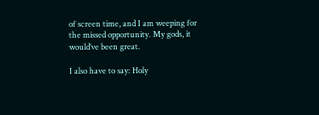of screen time, and I am weeping for the missed opportunity. My gods, it would’ve been great.

I also have to say: Holy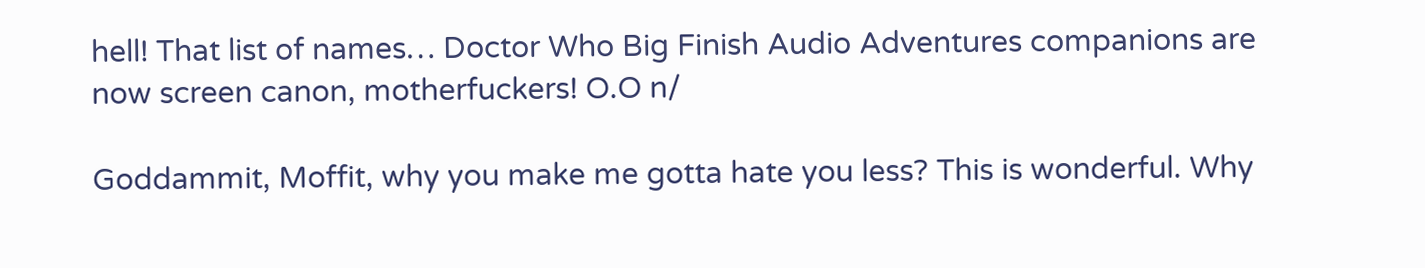hell! That list of names… Doctor Who Big Finish Audio Adventures companions are now screen canon, motherfuckers! O.O n/

Goddammit, Moffit, why you make me gotta hate you less? This is wonderful. Why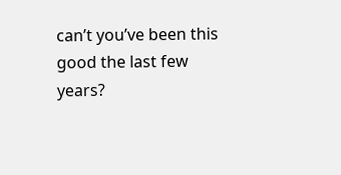can’t you’ve been this good the last few years?